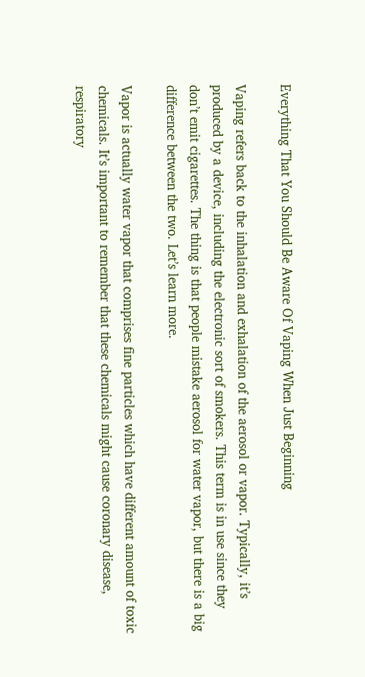Everything That You Should Be Aware Of Vaping When Just Beginning

Vaping refers back to the inhalation and exhalation of the aerosol or vapor. Typically, it’s produced by a device, including the electronic sort of smokers. This term is in use since they don’t emit cigarettes. The thing is that people mistake aerosol for water vapor, but there is a big difference between the two. Let’s learn more.

Vapor is actually water vapor that comprises fine particles which have different amount of toxic chemicals. It’s important to remember that these chemicals might cause coronary disease, respiratory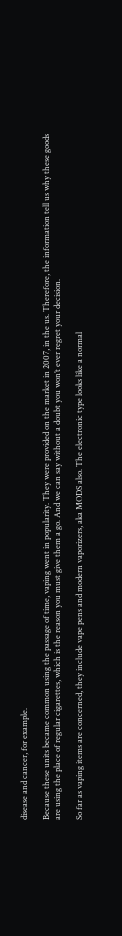disease and cancer, for example.

Because these units became common using the passage of time, vaping went in popularity. They were provided on the market in 2007, in the us. Therefore, the information tell us why these goods are using the place of regular cigarettes, which is the reason you must give them a go. And we can say without a doubt you won’t ever regret your decision.

So far as vaping items are concerned, they include vape pens and modern vaporizers, aka MODS also. The electronic type looks like a normal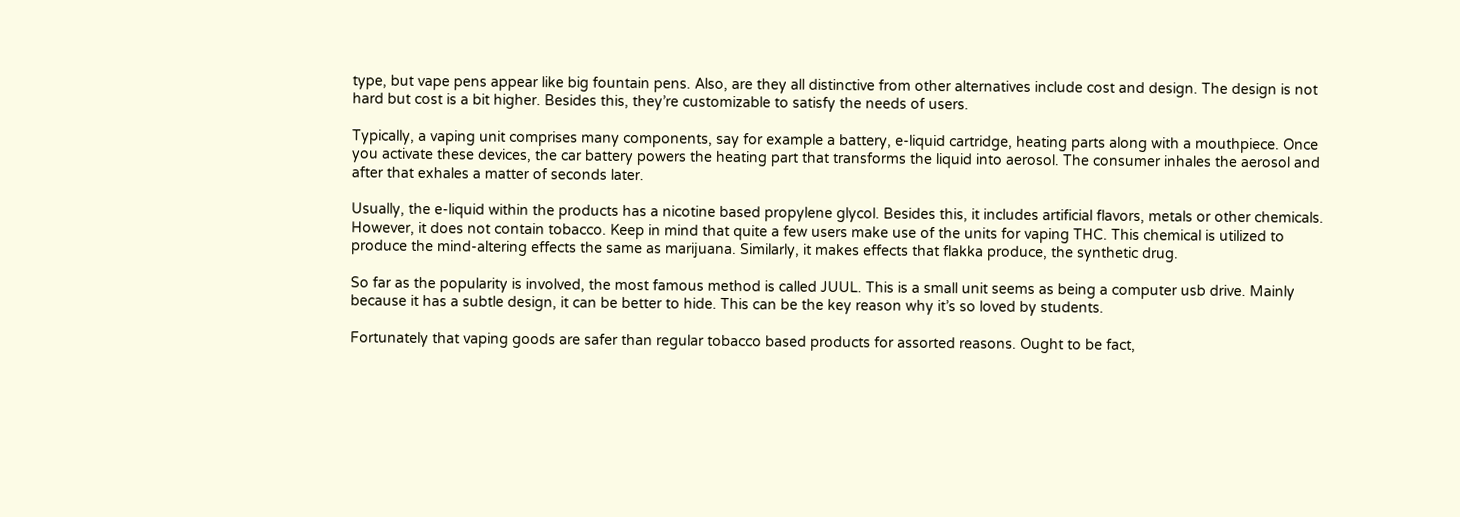type, but vape pens appear like big fountain pens. Also, are they all distinctive from other alternatives include cost and design. The design is not hard but cost is a bit higher. Besides this, they’re customizable to satisfy the needs of users.

Typically, a vaping unit comprises many components, say for example a battery, e-liquid cartridge, heating parts along with a mouthpiece. Once you activate these devices, the car battery powers the heating part that transforms the liquid into aerosol. The consumer inhales the aerosol and after that exhales a matter of seconds later.

Usually, the e-liquid within the products has a nicotine based propylene glycol. Besides this, it includes artificial flavors, metals or other chemicals. However, it does not contain tobacco. Keep in mind that quite a few users make use of the units for vaping THC. This chemical is utilized to produce the mind-altering effects the same as marijuana. Similarly, it makes effects that flakka produce, the synthetic drug.

So far as the popularity is involved, the most famous method is called JUUL. This is a small unit seems as being a computer usb drive. Mainly because it has a subtle design, it can be better to hide. This can be the key reason why it’s so loved by students.

Fortunately that vaping goods are safer than regular tobacco based products for assorted reasons. Ought to be fact,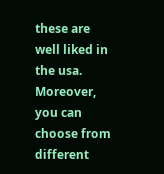these are well liked in the usa. Moreover, you can choose from different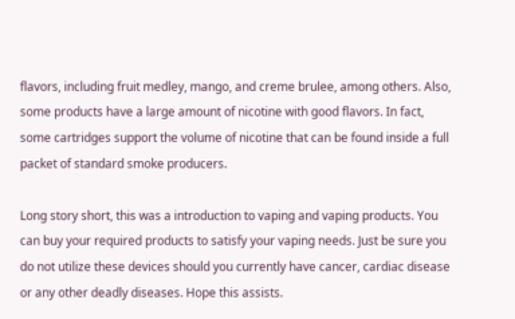flavors, including fruit medley, mango, and creme brulee, among others. Also, some products have a large amount of nicotine with good flavors. In fact, some cartridges support the volume of nicotine that can be found inside a full packet of standard smoke producers.

Long story short, this was a introduction to vaping and vaping products. You can buy your required products to satisfy your vaping needs. Just be sure you do not utilize these devices should you currently have cancer, cardiac disease or any other deadly diseases. Hope this assists.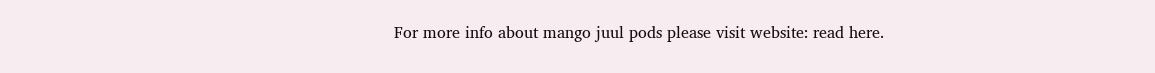For more info about mango juul pods please visit website: read here.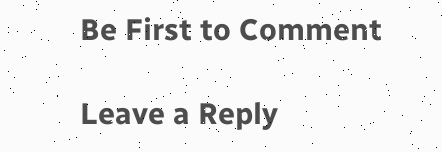Be First to Comment

Leave a Reply